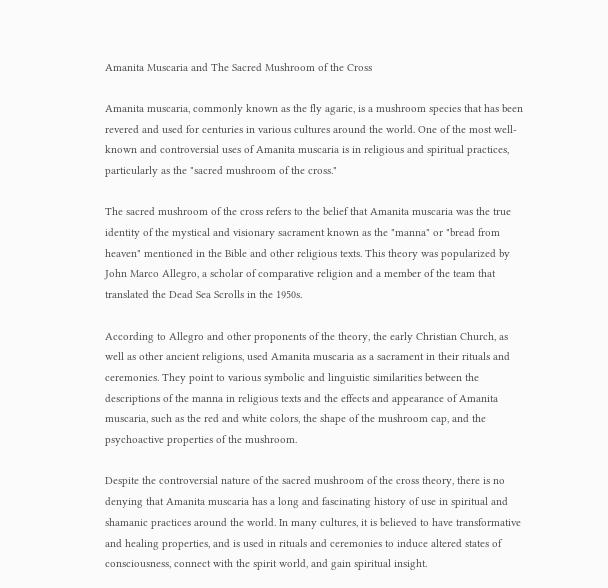Amanita Muscaria and The Sacred Mushroom of the Cross

Amanita muscaria, commonly known as the fly agaric, is a mushroom species that has been revered and used for centuries in various cultures around the world. One of the most well-known and controversial uses of Amanita muscaria is in religious and spiritual practices, particularly as the "sacred mushroom of the cross."

The sacred mushroom of the cross refers to the belief that Amanita muscaria was the true identity of the mystical and visionary sacrament known as the "manna" or "bread from heaven" mentioned in the Bible and other religious texts. This theory was popularized by John Marco Allegro, a scholar of comparative religion and a member of the team that translated the Dead Sea Scrolls in the 1950s.

According to Allegro and other proponents of the theory, the early Christian Church, as well as other ancient religions, used Amanita muscaria as a sacrament in their rituals and ceremonies. They point to various symbolic and linguistic similarities between the descriptions of the manna in religious texts and the effects and appearance of Amanita muscaria, such as the red and white colors, the shape of the mushroom cap, and the psychoactive properties of the mushroom.

Despite the controversial nature of the sacred mushroom of the cross theory, there is no denying that Amanita muscaria has a long and fascinating history of use in spiritual and shamanic practices around the world. In many cultures, it is believed to have transformative and healing properties, and is used in rituals and ceremonies to induce altered states of consciousness, connect with the spirit world, and gain spiritual insight.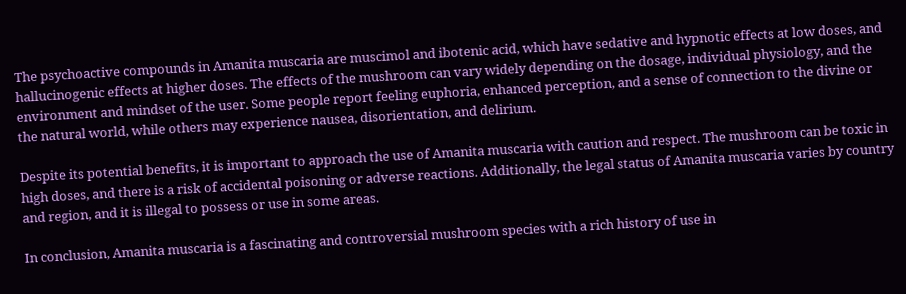The psychoactive compounds in Amanita muscaria are muscimol and ibotenic acid, which have sedative and hypnotic effects at low doses, and hallucinogenic effects at higher doses. The effects of the mushroom can vary widely depending on the dosage, individual physiology, and the environment and mindset of the user. Some people report feeling euphoria, enhanced perception, and a sense of connection to the divine or the natural world, while others may experience nausea, disorientation, and delirium.

Despite its potential benefits, it is important to approach the use of Amanita muscaria with caution and respect. The mushroom can be toxic in high doses, and there is a risk of accidental poisoning or adverse reactions. Additionally, the legal status of Amanita muscaria varies by country and region, and it is illegal to possess or use in some areas.

In conclusion, Amanita muscaria is a fascinating and controversial mushroom species with a rich history of use in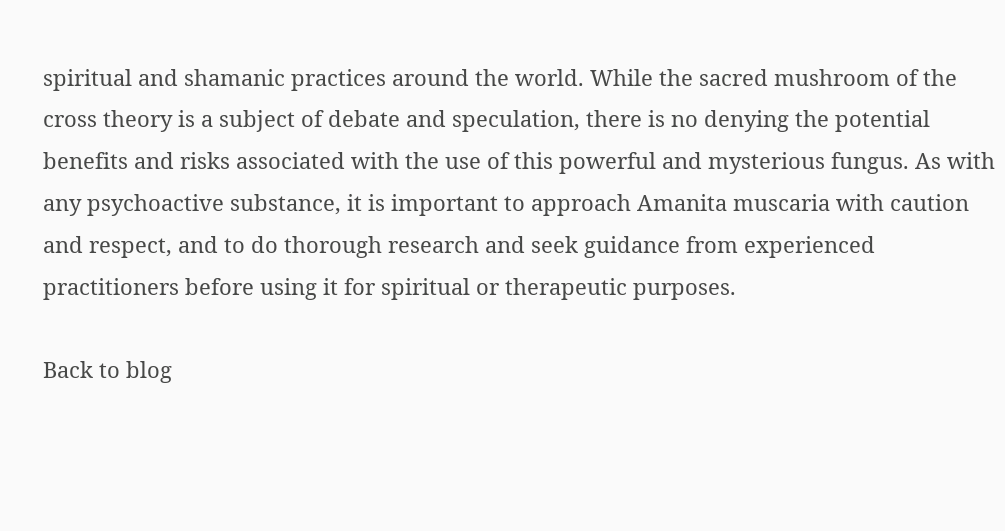spiritual and shamanic practices around the world. While the sacred mushroom of the cross theory is a subject of debate and speculation, there is no denying the potential benefits and risks associated with the use of this powerful and mysterious fungus. As with any psychoactive substance, it is important to approach Amanita muscaria with caution and respect, and to do thorough research and seek guidance from experienced practitioners before using it for spiritual or therapeutic purposes.

Back to blog